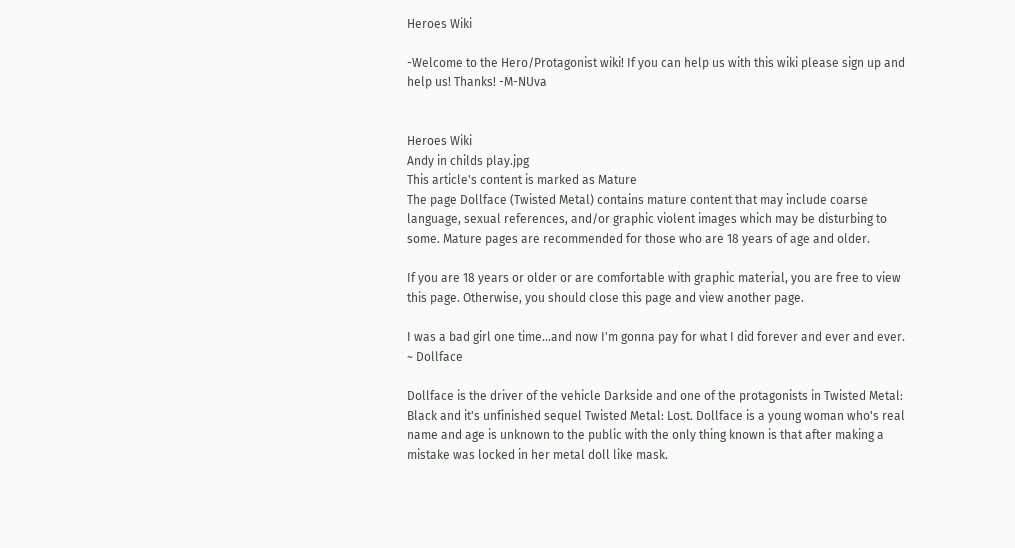Heroes Wiki

-Welcome to the Hero/Protagonist wiki! If you can help us with this wiki please sign up and help us! Thanks! -M-NUva


Heroes Wiki
Andy in childs play.jpg
This article's content is marked as Mature
The page Dollface (Twisted Metal) contains mature content that may include coarse language, sexual references, and/or graphic violent images which may be disturbing to some. Mature pages are recommended for those who are 18 years of age and older.

If you are 18 years or older or are comfortable with graphic material, you are free to view this page. Otherwise, you should close this page and view another page.

I was a bad girl one time...and now I'm gonna pay for what I did forever and ever and ever.
~ Dollface

Dollface is the driver of the vehicle Darkside and one of the protagonists in Twisted Metal: Black and it's unfinished sequel Twisted Metal: Lost. Dollface is a young woman who's real name and age is unknown to the public with the only thing known is that after making a mistake was locked in her metal doll like mask.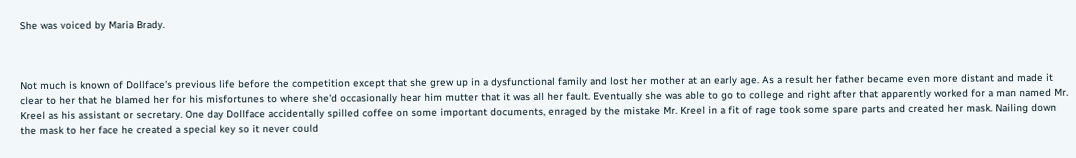She was voiced by Maria Brady.



Not much is known of Dollface's previous life before the competition except that she grew up in a dysfunctional family and lost her mother at an early age. As a result her father became even more distant and made it clear to her that he blamed her for his misfortunes to where she'd occasionally hear him mutter that it was all her fault. Eventually she was able to go to college and right after that apparently worked for a man named Mr. Kreel as his assistant or secretary. One day Dollface accidentally spilled coffee on some important documents, enraged by the mistake Mr. Kreel in a fit of rage took some spare parts and created her mask. Nailing down the mask to her face he created a special key so it never could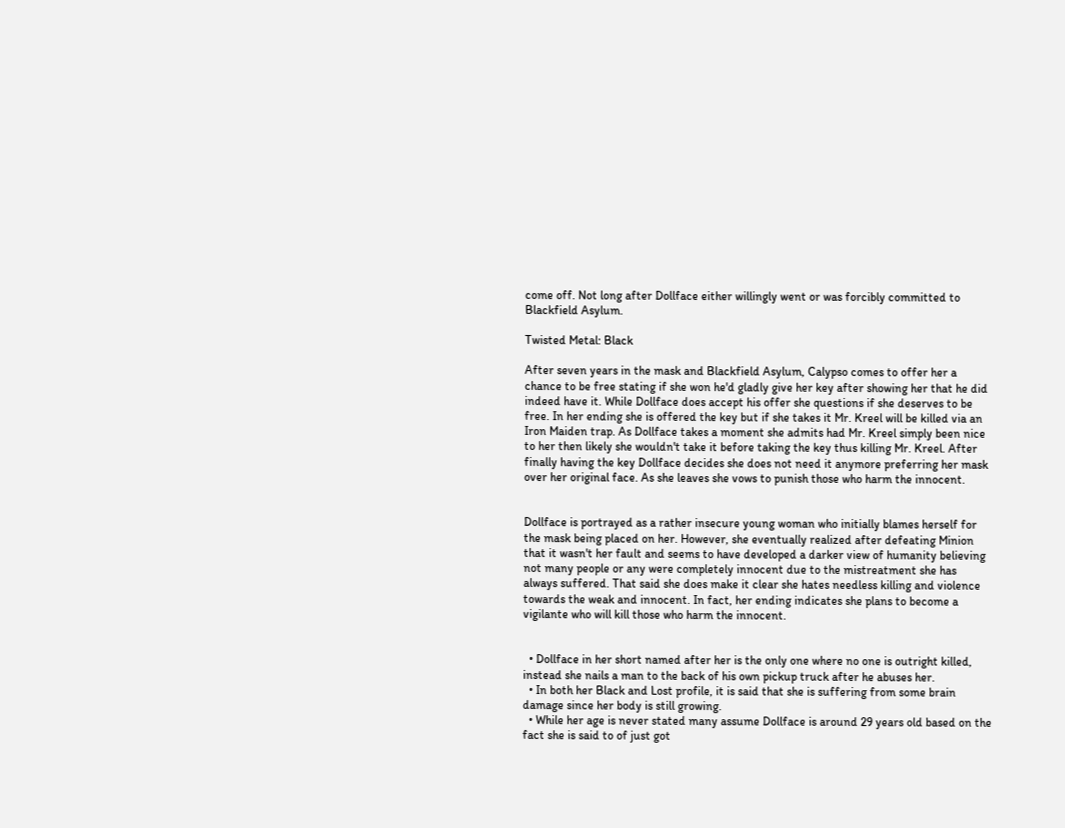come off. Not long after Dollface either willingly went or was forcibly committed to Blackfield Asylum.

Twisted Metal: Black

After seven years in the mask and Blackfield Asylum, Calypso comes to offer her a chance to be free stating if she won he'd gladly give her key after showing her that he did indeed have it. While Dollface does accept his offer she questions if she deserves to be free. In her ending she is offered the key but if she takes it Mr. Kreel will be killed via an Iron Maiden trap. As Dollface takes a moment she admits had Mr. Kreel simply been nice to her then likely she wouldn't take it before taking the key thus killing Mr. Kreel. After finally having the key Dollface decides she does not need it anymore preferring her mask over her original face. As she leaves she vows to punish those who harm the innocent.


Dollface is portrayed as a rather insecure young woman who initially blames herself for the mask being placed on her. However, she eventually realized after defeating Minion that it wasn't her fault and seems to have developed a darker view of humanity believing not many people or any were completely innocent due to the mistreatment she has always suffered. That said she does make it clear she hates needless killing and violence towards the weak and innocent. In fact, her ending indicates she plans to become a vigilante who will kill those who harm the innocent.


  • Dollface in her short named after her is the only one where no one is outright killed, instead she nails a man to the back of his own pickup truck after he abuses her.
  • In both her Black and Lost profile, it is said that she is suffering from some brain damage since her body is still growing.
  • While her age is never stated many assume Dollface is around 29 years old based on the fact she is said to of just got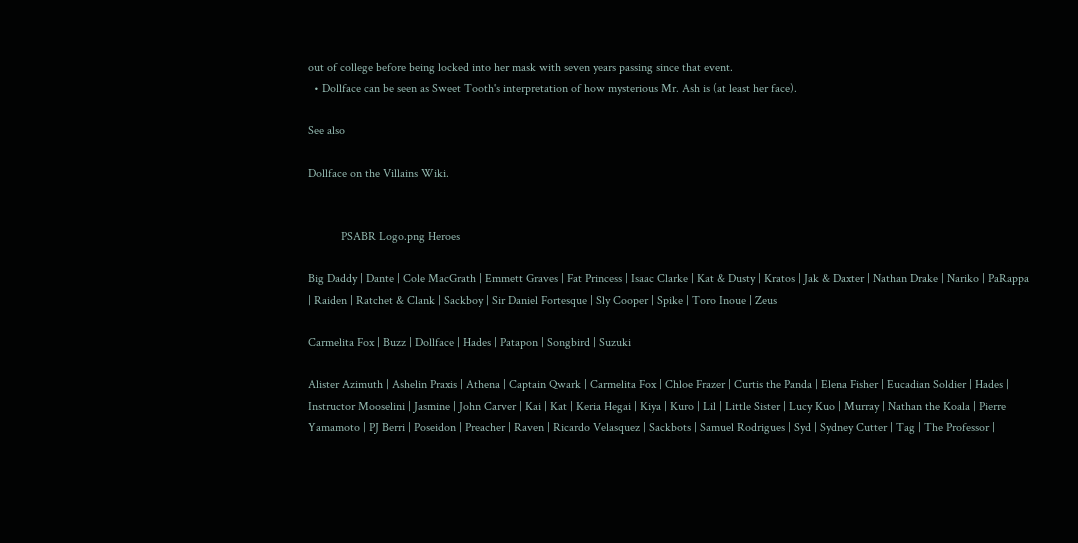out of college before being locked into her mask with seven years passing since that event.
  • Dollface can be seen as Sweet Tooth's interpretation of how mysterious Mr. Ash is (at least her face).

See also

Dollface on the Villains Wiki.


           PSABR Logo.png Heroes

Big Daddy | Dante | Cole MacGrath | Emmett Graves | Fat Princess | Isaac Clarke | Kat & Dusty | Kratos | Jak & Daxter | Nathan Drake | Nariko | PaRappa | Raiden | Ratchet & Clank | Sackboy | Sir Daniel Fortesque | Sly Cooper | Spike | Toro Inoue | Zeus

Carmelita Fox | Buzz | Dollface | Hades | Patapon | Songbird | Suzuki

Alister Azimuth | Ashelin Praxis | Athena | Captain Qwark | Carmelita Fox | Chloe Frazer | Curtis the Panda | Elena Fisher | Eucadian Soldier | Hades | Instructor Mooselini | Jasmine | John Carver | Kai | Kat | Keria Hegai | Kiya | Kuro | Lil | Little Sister | Lucy Kuo | Murray | Nathan the Koala | Pierre Yamamoto | PJ Berri | Poseidon | Preacher | Raven | Ricardo Velasquez | Sackbots | Samuel Rodrigues | Syd | Sydney Cutter | Tag | The Professor |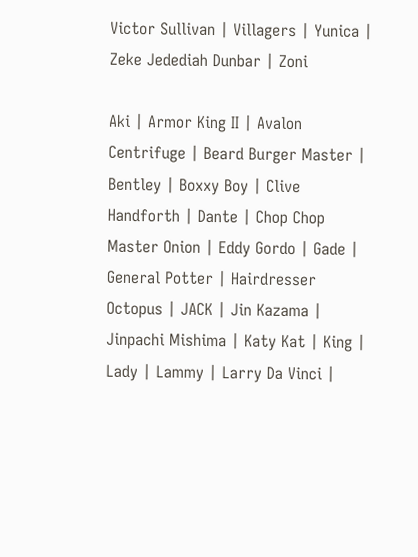Victor Sullivan | Villagers | Yunica | Zeke Jedediah Dunbar | Zoni

Aki | Armor King II | Avalon Centrifuge | Beard Burger Master | Bentley | Boxxy Boy | Clive Handforth | Dante | Chop Chop Master Onion | Eddy Gordo | Gade | General Potter | Hairdresser Octopus | JACK | Jin Kazama | Jinpachi Mishima | Katy Kat | King | Lady | Lammy | Larry Da Vinci |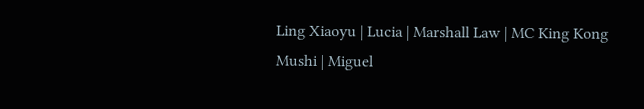Ling Xiaoyu | Lucia | Marshall Law | MC King Kong Mushi | Miguel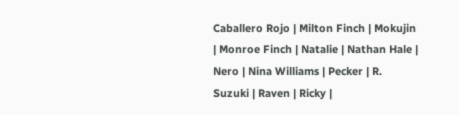Caballero Rojo | Milton Finch | Mokujin | Monroe Finch | Natalie | Nathan Hale | Nero | Nina Williams | Pecker | R. Suzuki | Raven | Ricky |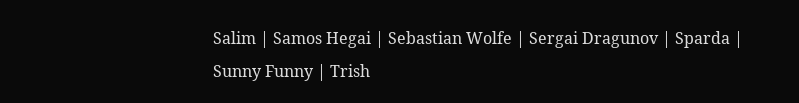Salim | Samos Hegai | Sebastian Wolfe | Sergai Dragunov | Sparda | Sunny Funny | Trish